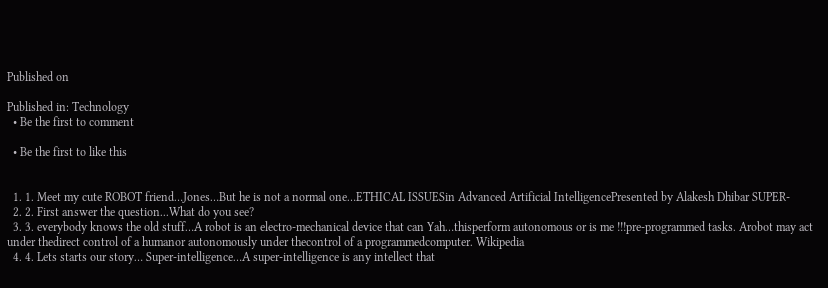Published on

Published in: Technology
  • Be the first to comment

  • Be the first to like this


  1. 1. Meet my cute ROBOT friend…Jones…But he is not a normal one…ETHICAL ISSUESin Advanced Artificial IntelligencePresented by Alakesh Dhibar SUPER-
  2. 2. First answer the question...What do you see?
  3. 3. everybody knows the old stuff…A robot is an electro-mechanical device that can Yah…thisperform autonomous or is me !!!pre-programmed tasks. Arobot may act under thedirect control of a humanor autonomously under thecontrol of a programmedcomputer. Wikipedia
  4. 4. Lets starts our story… Super-intelligence…A super-intelligence is any intellect that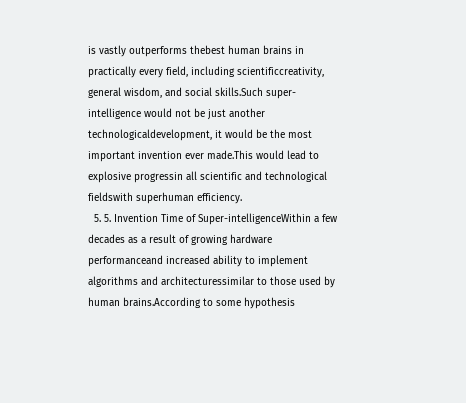is vastly outperforms thebest human brains in practically every field, including scientificcreativity, general wisdom, and social skills.Such super-intelligence would not be just another technologicaldevelopment, it would be the most important invention ever made.This would lead to explosive progressin all scientific and technological fieldswith superhuman efficiency.
  5. 5. Invention Time of Super-intelligenceWithin a few decades as a result of growing hardware performanceand increased ability to implement algorithms and architecturessimilar to those used by human brains.According to some hypothesis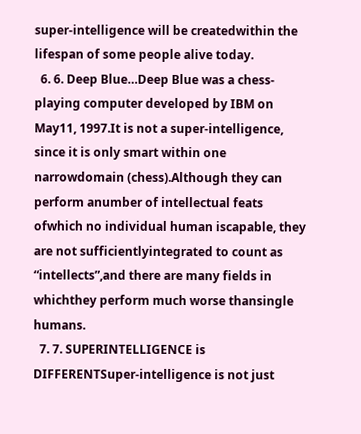super-intelligence will be createdwithin the lifespan of some people alive today.
  6. 6. Deep Blue…Deep Blue was a chess-playing computer developed by IBM on May11, 1997.It is not a super-intelligence, since it is only smart within one narrowdomain (chess).Although they can perform anumber of intellectual feats ofwhich no individual human iscapable, they are not sufficientlyintegrated to count as “intellects”,and there are many fields in whichthey perform much worse thansingle humans.
  7. 7. SUPERINTELLIGENCE is DIFFERENTSuper-intelligence is not just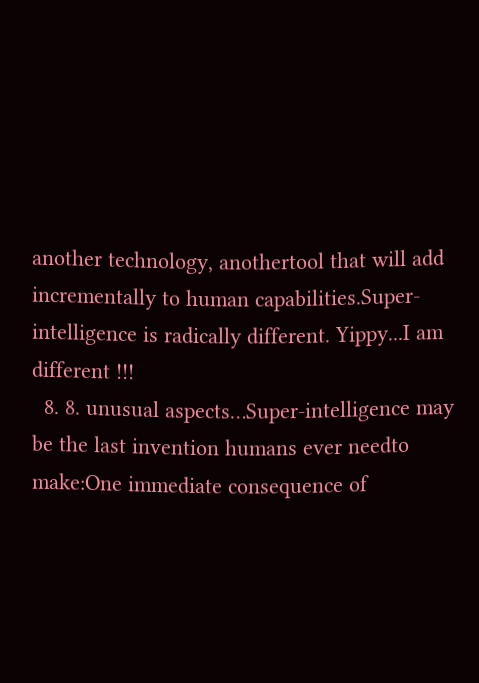another technology, anothertool that will add incrementally to human capabilities.Super-intelligence is radically different. Yippy...I am different !!!
  8. 8. unusual aspects…Super-intelligence may be the last invention humans ever needto make:One immediate consequence of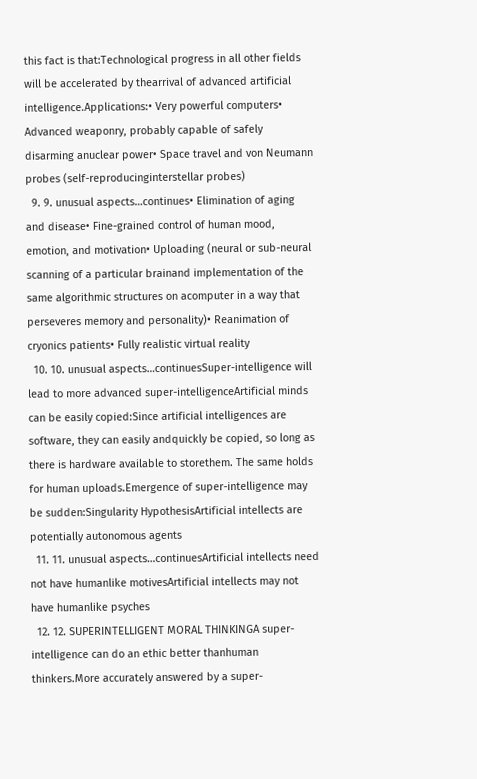this fact is that:Technological progress in all other fields will be accelerated by thearrival of advanced artificial intelligence.Applications:• Very powerful computers• Advanced weaponry, probably capable of safely disarming anuclear power• Space travel and von Neumann probes (self-reproducinginterstellar probes)
  9. 9. unusual aspects…continues• Elimination of aging and disease• Fine-grained control of human mood, emotion, and motivation• Uploading (neural or sub-neural scanning of a particular brainand implementation of the same algorithmic structures on acomputer in a way that perseveres memory and personality)• Reanimation of cryonics patients• Fully realistic virtual reality
  10. 10. unusual aspects…continuesSuper-intelligence will lead to more advanced super-intelligenceArtificial minds can be easily copied:Since artificial intelligences are software, they can easily andquickly be copied, so long as there is hardware available to storethem. The same holds for human uploads.Emergence of super-intelligence may be sudden:Singularity HypothesisArtificial intellects are potentially autonomous agents
  11. 11. unusual aspects…continuesArtificial intellects need not have humanlike motivesArtificial intellects may not have humanlike psyches
  12. 12. SUPERINTELLIGENT MORAL THINKINGA super-intelligence can do an ethic better thanhuman thinkers.More accurately answered by a super-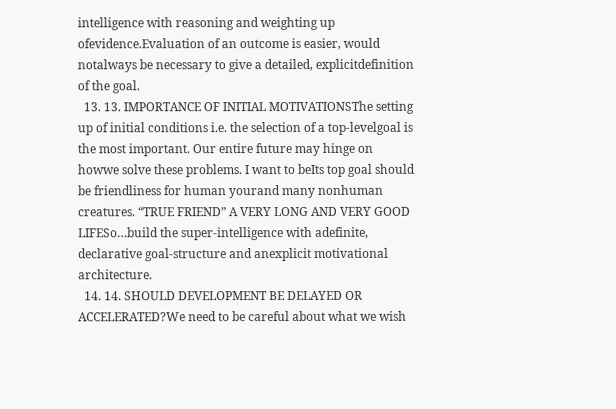intelligence with reasoning and weighting up ofevidence.Evaluation of an outcome is easier, would notalways be necessary to give a detailed, explicitdefinition of the goal.
  13. 13. IMPORTANCE OF INITIAL MOTIVATIONSThe setting up of initial conditions i.e. the selection of a top-levelgoal is the most important. Our entire future may hinge on howwe solve these problems. I want to beIts top goal should be friendliness for human yourand many nonhuman creatures. “TRUE FRIEND” A VERY LONG AND VERY GOOD LIFESo…build the super-intelligence with adefinite, declarative goal-structure and anexplicit motivational architecture.
  14. 14. SHOULD DEVELOPMENT BE DELAYED OR ACCELERATED?We need to be careful about what we wish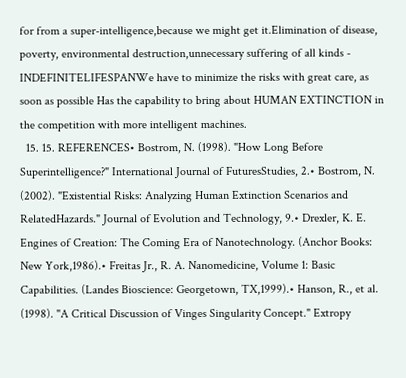for from a super-intelligence,because we might get it.Elimination of disease, poverty, environmental destruction,unnecessary suffering of all kinds - INDEFINITELIFESPANWe have to minimize the risks with great care, as soon as possible Has the capability to bring about HUMAN EXTINCTION in the competition with more intelligent machines.
  15. 15. REFERENCES• Bostrom, N. (1998). "How Long Before Superintelligence?" International Journal of FuturesStudies, 2.• Bostrom, N. (2002). "Existential Risks: Analyzing Human Extinction Scenarios and RelatedHazards." Journal of Evolution and Technology, 9.• Drexler, K. E. Engines of Creation: The Coming Era of Nanotechnology. (Anchor Books: New York,1986).• Freitas Jr., R. A. Nanomedicine, Volume 1: Basic Capabilities. (Landes Bioscience: Georgetown, TX,1999).• Hanson, R., et al. (1998). "A Critical Discussion of Vinges Singularity Concept." Extropy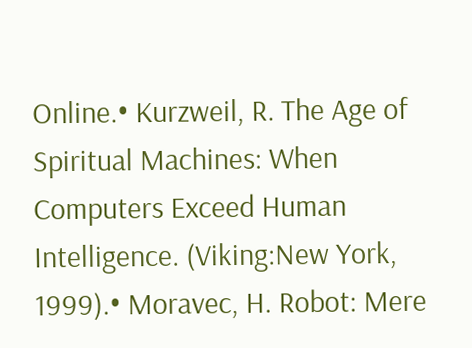Online.• Kurzweil, R. The Age of Spiritual Machines: When Computers Exceed Human Intelligence. (Viking:New York, 1999).• Moravec, H. Robot: Mere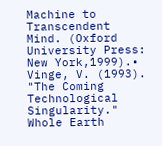Machine to Transcendent Mind. (Oxford University Press: New York,1999).• Vinge, V. (1993). "The Coming Technological Singularity." Whole Earth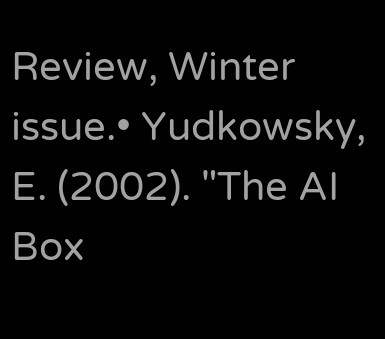Review, Winter issue.• Yudkowsky, E. (2002). "The AI Box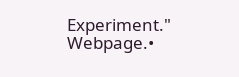Experiment." Webpage.•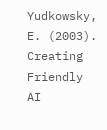Yudkowsky, E. (2003). Creating Friendly AI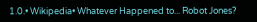1.0.• Wikipedia• Whatever Happened to... Robot Jones?